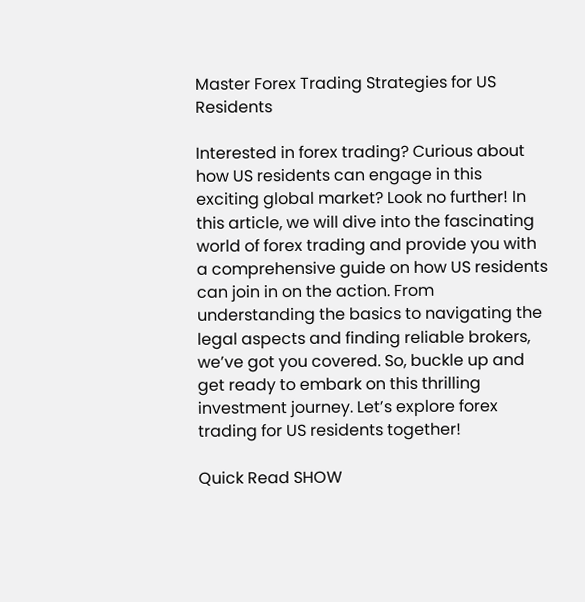Master Forex Trading Strategies for US Residents

Interested in forex trading? Curious about how US residents can engage in this exciting global market? Look no further! In this article, we will dive into the fascinating world of forex trading and provide you with a comprehensive guide on how US residents can join in on the action. From understanding the basics to navigating the legal aspects and finding reliable brokers, we’ve got you covered. So, buckle up and get ready to embark on this thrilling investment journey. Let’s explore forex trading for US residents together!

Quick Read SHOW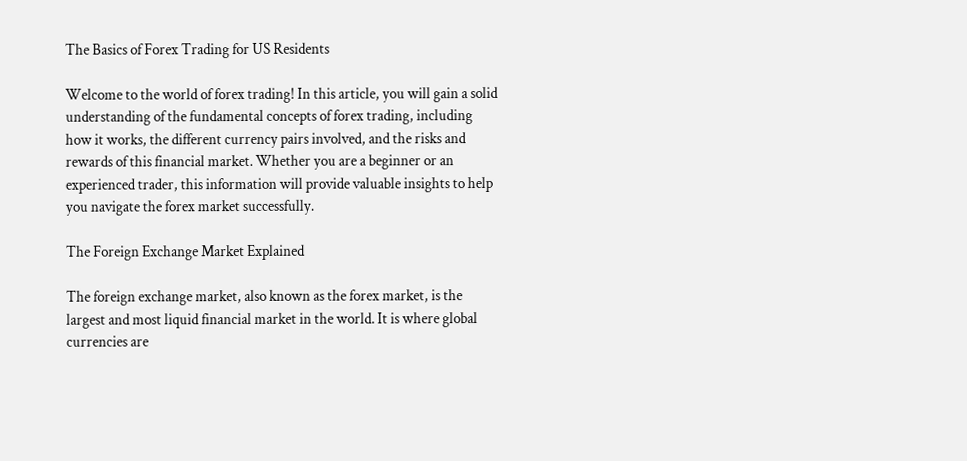The Basics of Forex Trading for US Residents

Welcome to the world of forex trading! In this article, you will gain a solid understanding of the fundamental concepts of forex trading, including how it works, the different currency pairs involved, and the risks and rewards of this financial market. Whether you are a beginner or an experienced trader, this information will provide valuable insights to help you navigate the forex market successfully.

The Foreign Exchange Market Explained

The foreign exchange market, also known as the forex market, is the largest and most liquid financial market in the world. It is where global currencies are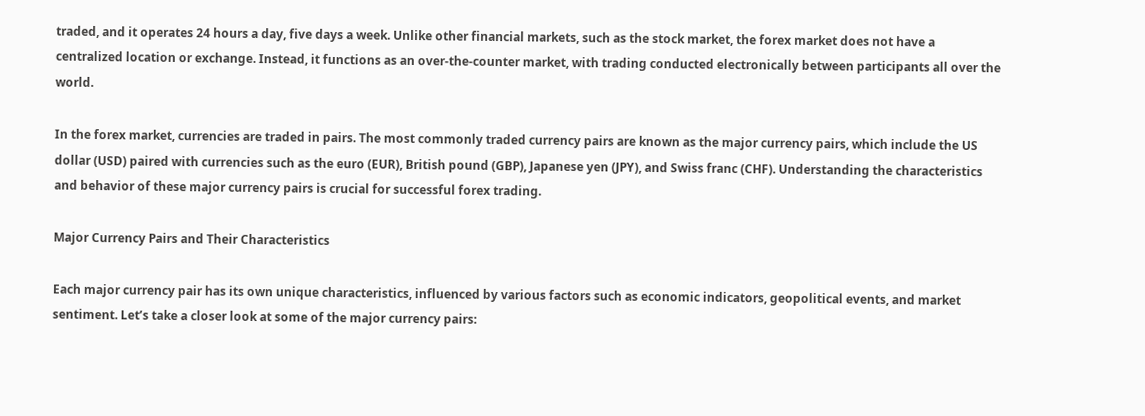traded, and it operates 24 hours a day, five days a week. Unlike other financial markets, such as the stock market, the forex market does not have a centralized location or exchange. Instead, it functions as an over-the-counter market, with trading conducted electronically between participants all over the world.

In the forex market, currencies are traded in pairs. The most commonly traded currency pairs are known as the major currency pairs, which include the US dollar (USD) paired with currencies such as the euro (EUR), British pound (GBP), Japanese yen (JPY), and Swiss franc (CHF). Understanding the characteristics and behavior of these major currency pairs is crucial for successful forex trading.

Major Currency Pairs and Their Characteristics

Each major currency pair has its own unique characteristics, influenced by various factors such as economic indicators, geopolitical events, and market sentiment. Let’s take a closer look at some of the major currency pairs: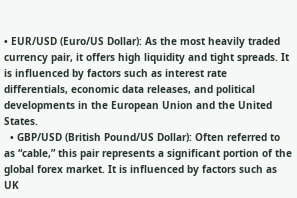• EUR/USD (Euro/US Dollar): As the most heavily traded currency pair, it offers high liquidity and tight spreads. It is influenced by factors such as interest rate differentials, economic data releases, and political developments in the European Union and the United States.
  • GBP/USD (British Pound/US Dollar): Often referred to as “cable,” this pair represents a significant portion of the global forex market. It is influenced by factors such as UK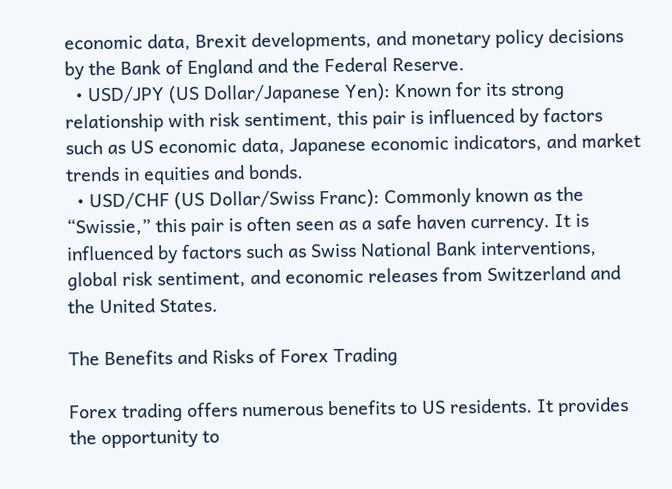economic data, Brexit developments, and monetary policy decisions by the Bank of England and the Federal Reserve.
  • USD/JPY (US Dollar/Japanese Yen): Known for its strong relationship with risk sentiment, this pair is influenced by factors such as US economic data, Japanese economic indicators, and market trends in equities and bonds.
  • USD/CHF (US Dollar/Swiss Franc): Commonly known as the “Swissie,” this pair is often seen as a safe haven currency. It is influenced by factors such as Swiss National Bank interventions, global risk sentiment, and economic releases from Switzerland and the United States.

The Benefits and Risks of Forex Trading

Forex trading offers numerous benefits to US residents. It provides the opportunity to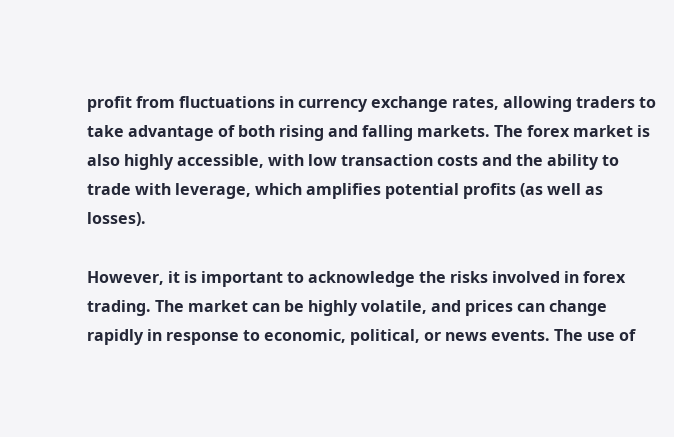profit from fluctuations in currency exchange rates, allowing traders to take advantage of both rising and falling markets. The forex market is also highly accessible, with low transaction costs and the ability to trade with leverage, which amplifies potential profits (as well as losses).

However, it is important to acknowledge the risks involved in forex trading. The market can be highly volatile, and prices can change rapidly in response to economic, political, or news events. The use of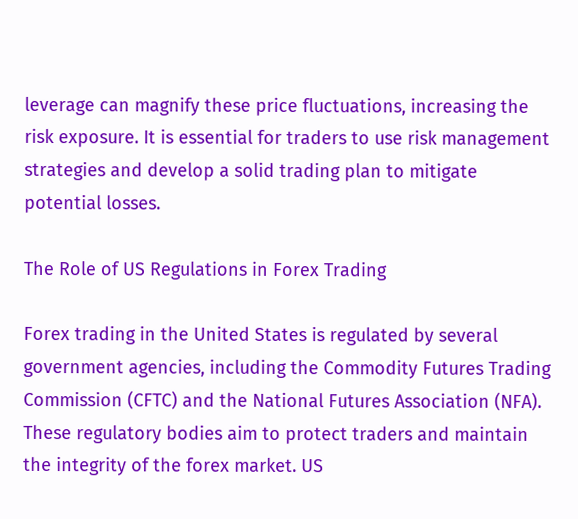leverage can magnify these price fluctuations, increasing the risk exposure. It is essential for traders to use risk management strategies and develop a solid trading plan to mitigate potential losses.

The Role of US Regulations in Forex Trading

Forex trading in the United States is regulated by several government agencies, including the Commodity Futures Trading Commission (CFTC) and the National Futures Association (NFA). These regulatory bodies aim to protect traders and maintain the integrity of the forex market. US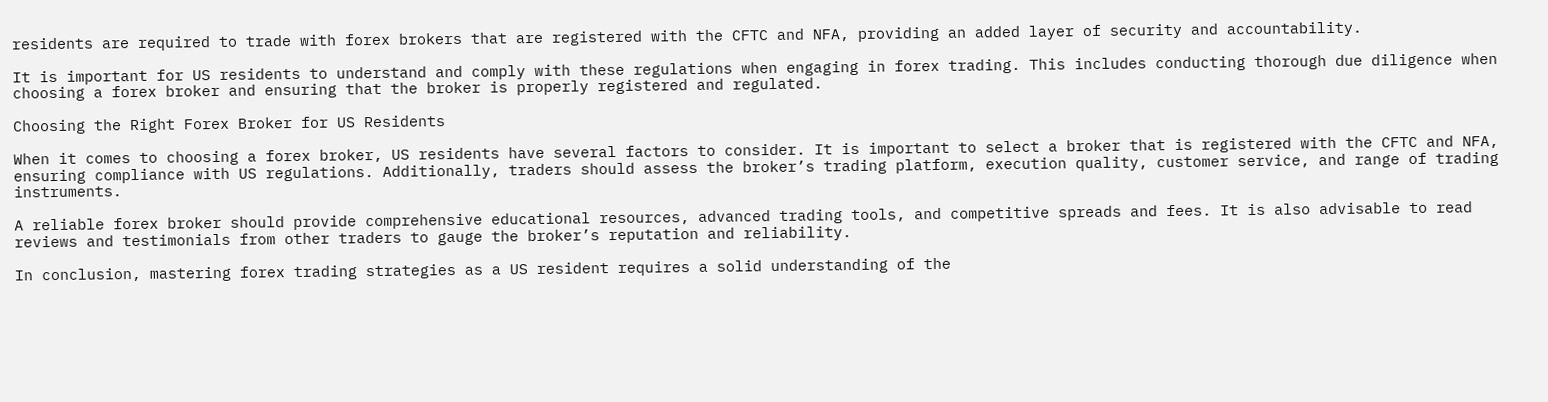residents are required to trade with forex brokers that are registered with the CFTC and NFA, providing an added layer of security and accountability.

It is important for US residents to understand and comply with these regulations when engaging in forex trading. This includes conducting thorough due diligence when choosing a forex broker and ensuring that the broker is properly registered and regulated.

Choosing the Right Forex Broker for US Residents

When it comes to choosing a forex broker, US residents have several factors to consider. It is important to select a broker that is registered with the CFTC and NFA, ensuring compliance with US regulations. Additionally, traders should assess the broker’s trading platform, execution quality, customer service, and range of trading instruments.

A reliable forex broker should provide comprehensive educational resources, advanced trading tools, and competitive spreads and fees. It is also advisable to read reviews and testimonials from other traders to gauge the broker’s reputation and reliability.

In conclusion, mastering forex trading strategies as a US resident requires a solid understanding of the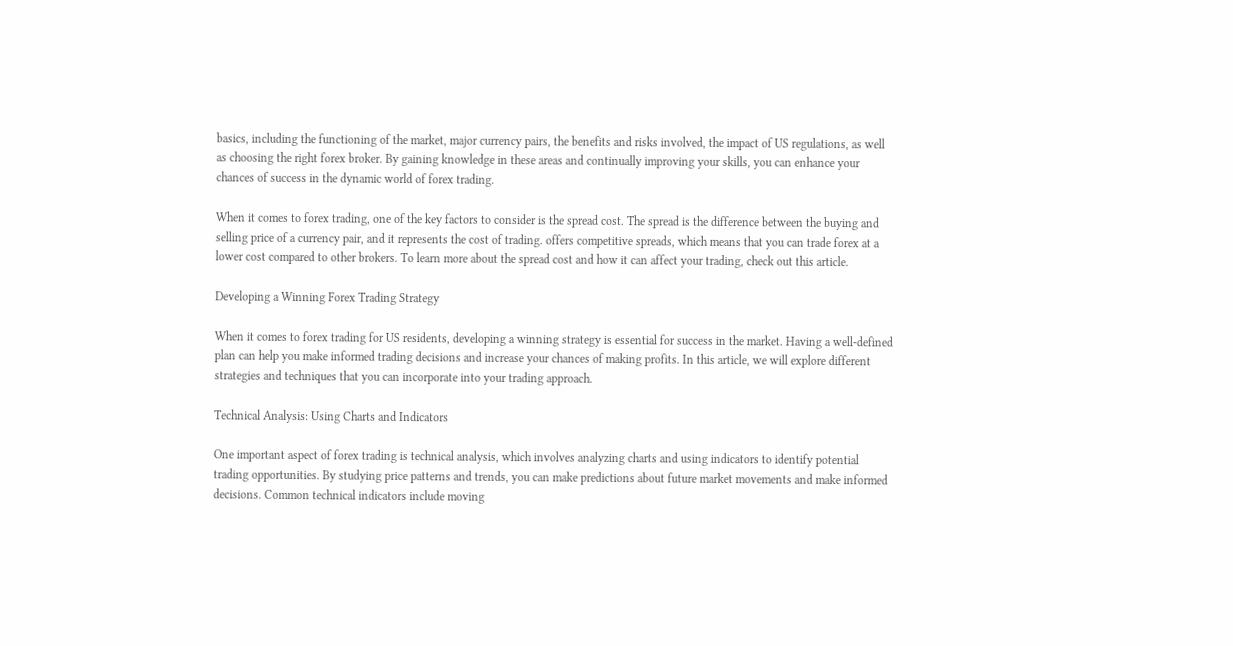basics, including the functioning of the market, major currency pairs, the benefits and risks involved, the impact of US regulations, as well as choosing the right forex broker. By gaining knowledge in these areas and continually improving your skills, you can enhance your chances of success in the dynamic world of forex trading.

When it comes to forex trading, one of the key factors to consider is the spread cost. The spread is the difference between the buying and selling price of a currency pair, and it represents the cost of trading. offers competitive spreads, which means that you can trade forex at a lower cost compared to other brokers. To learn more about the spread cost and how it can affect your trading, check out this article.

Developing a Winning Forex Trading Strategy

When it comes to forex trading for US residents, developing a winning strategy is essential for success in the market. Having a well-defined plan can help you make informed trading decisions and increase your chances of making profits. In this article, we will explore different strategies and techniques that you can incorporate into your trading approach.

Technical Analysis: Using Charts and Indicators

One important aspect of forex trading is technical analysis, which involves analyzing charts and using indicators to identify potential trading opportunities. By studying price patterns and trends, you can make predictions about future market movements and make informed decisions. Common technical indicators include moving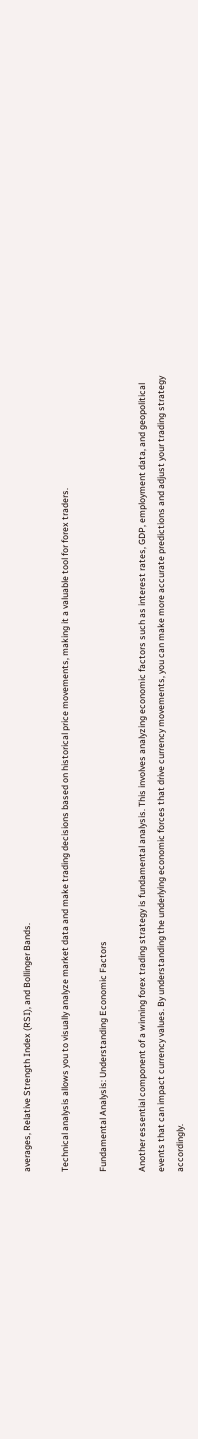averages, Relative Strength Index (RSI), and Bollinger Bands.

Technical analysis allows you to visually analyze market data and make trading decisions based on historical price movements, making it a valuable tool for forex traders.

Fundamental Analysis: Understanding Economic Factors

Another essential component of a winning forex trading strategy is fundamental analysis. This involves analyzing economic factors such as interest rates, GDP, employment data, and geopolitical events that can impact currency values. By understanding the underlying economic forces that drive currency movements, you can make more accurate predictions and adjust your trading strategy accordingly.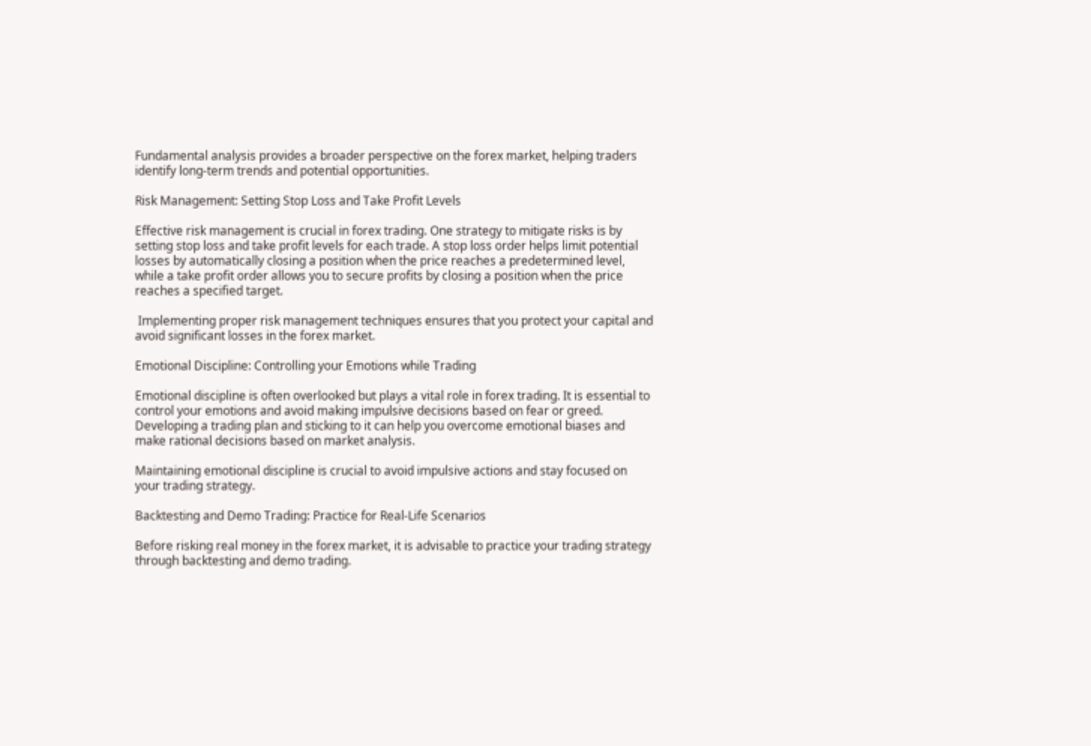Fundamental analysis provides a broader perspective on the forex market, helping traders identify long-term trends and potential opportunities.

Risk Management: Setting Stop Loss and Take Profit Levels

Effective risk management is crucial in forex trading. One strategy to mitigate risks is by setting stop loss and take profit levels for each trade. A stop loss order helps limit potential losses by automatically closing a position when the price reaches a predetermined level, while a take profit order allows you to secure profits by closing a position when the price reaches a specified target.

 Implementing proper risk management techniques ensures that you protect your capital and avoid significant losses in the forex market.

Emotional Discipline: Controlling your Emotions while Trading

Emotional discipline is often overlooked but plays a vital role in forex trading. It is essential to control your emotions and avoid making impulsive decisions based on fear or greed. Developing a trading plan and sticking to it can help you overcome emotional biases and make rational decisions based on market analysis.

Maintaining emotional discipline is crucial to avoid impulsive actions and stay focused on your trading strategy.

Backtesting and Demo Trading: Practice for Real-Life Scenarios

Before risking real money in the forex market, it is advisable to practice your trading strategy through backtesting and demo trading.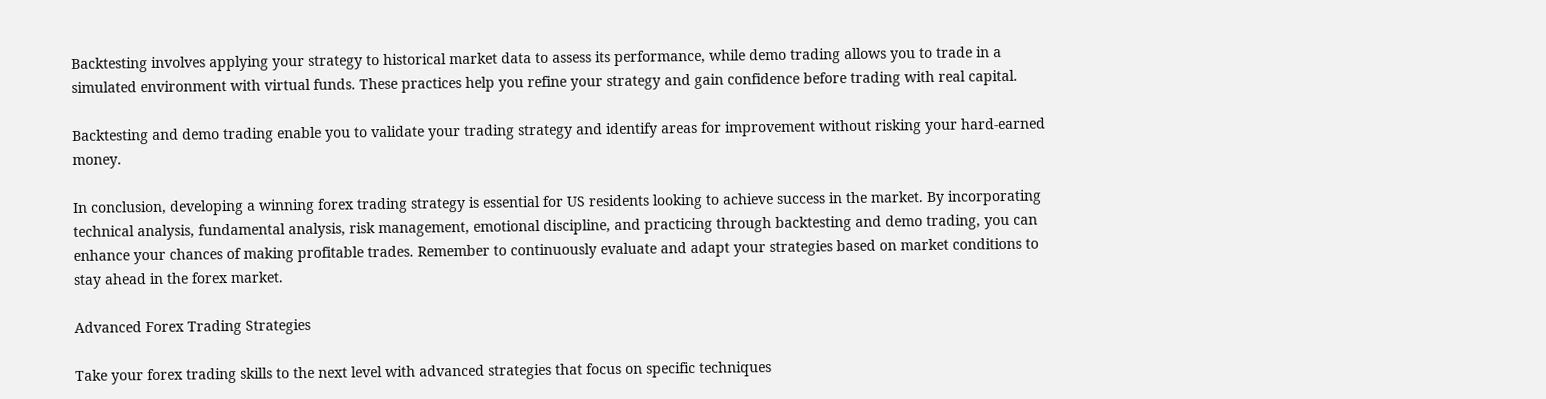Backtesting involves applying your strategy to historical market data to assess its performance, while demo trading allows you to trade in a simulated environment with virtual funds. These practices help you refine your strategy and gain confidence before trading with real capital.

Backtesting and demo trading enable you to validate your trading strategy and identify areas for improvement without risking your hard-earned money.

In conclusion, developing a winning forex trading strategy is essential for US residents looking to achieve success in the market. By incorporating technical analysis, fundamental analysis, risk management, emotional discipline, and practicing through backtesting and demo trading, you can enhance your chances of making profitable trades. Remember to continuously evaluate and adapt your strategies based on market conditions to stay ahead in the forex market.

Advanced Forex Trading Strategies

Take your forex trading skills to the next level with advanced strategies that focus on specific techniques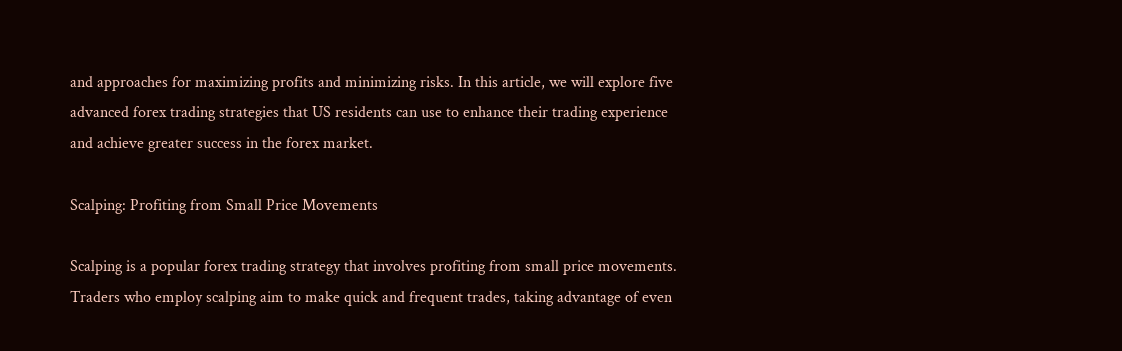and approaches for maximizing profits and minimizing risks. In this article, we will explore five advanced forex trading strategies that US residents can use to enhance their trading experience and achieve greater success in the forex market.

Scalping: Profiting from Small Price Movements

Scalping is a popular forex trading strategy that involves profiting from small price movements. Traders who employ scalping aim to make quick and frequent trades, taking advantage of even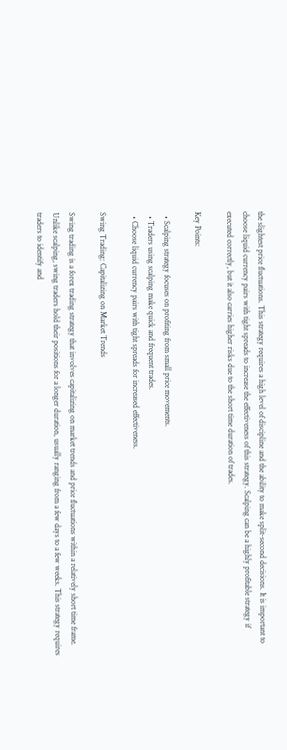the slightest price fluctuations. This strategy requires a high level of discipline and the ability to make split-second decisions. It is important to choose liquid currency pairs with tight spreads to increase the effectiveness of this strategy. Scalping can be a highly profitable strategy if executed correctly, but it also carries higher risks due to the short time duration of trades.

Key Points:

  • Scalping strategy focuses on profiting from small price movements.
  • Traders using scalping make quick and frequent trades.
  • Choose liquid currency pairs with tight spreads for increased effectiveness.

Swing Trading: Capitalizing on Market Trends

Swing trading is a forex trading strategy that involves capitalizing on market trends and price fluctuations within a relatively short time frame. Unlike scalping, swing traders hold their positions for a longer duration, usually ranging from a few days to a few weeks. This strategy requires traders to identify and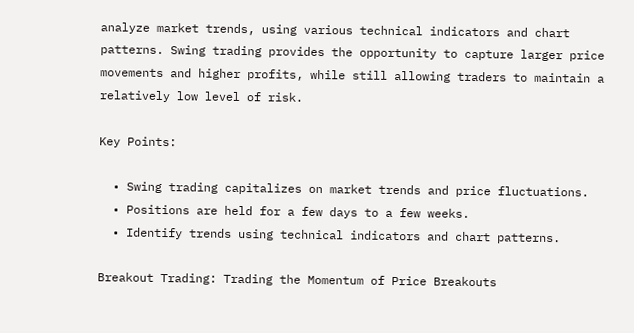analyze market trends, using various technical indicators and chart patterns. Swing trading provides the opportunity to capture larger price movements and higher profits, while still allowing traders to maintain a relatively low level of risk.

Key Points:

  • Swing trading capitalizes on market trends and price fluctuations.
  • Positions are held for a few days to a few weeks.
  • Identify trends using technical indicators and chart patterns.

Breakout Trading: Trading the Momentum of Price Breakouts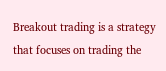Breakout trading is a strategy that focuses on trading the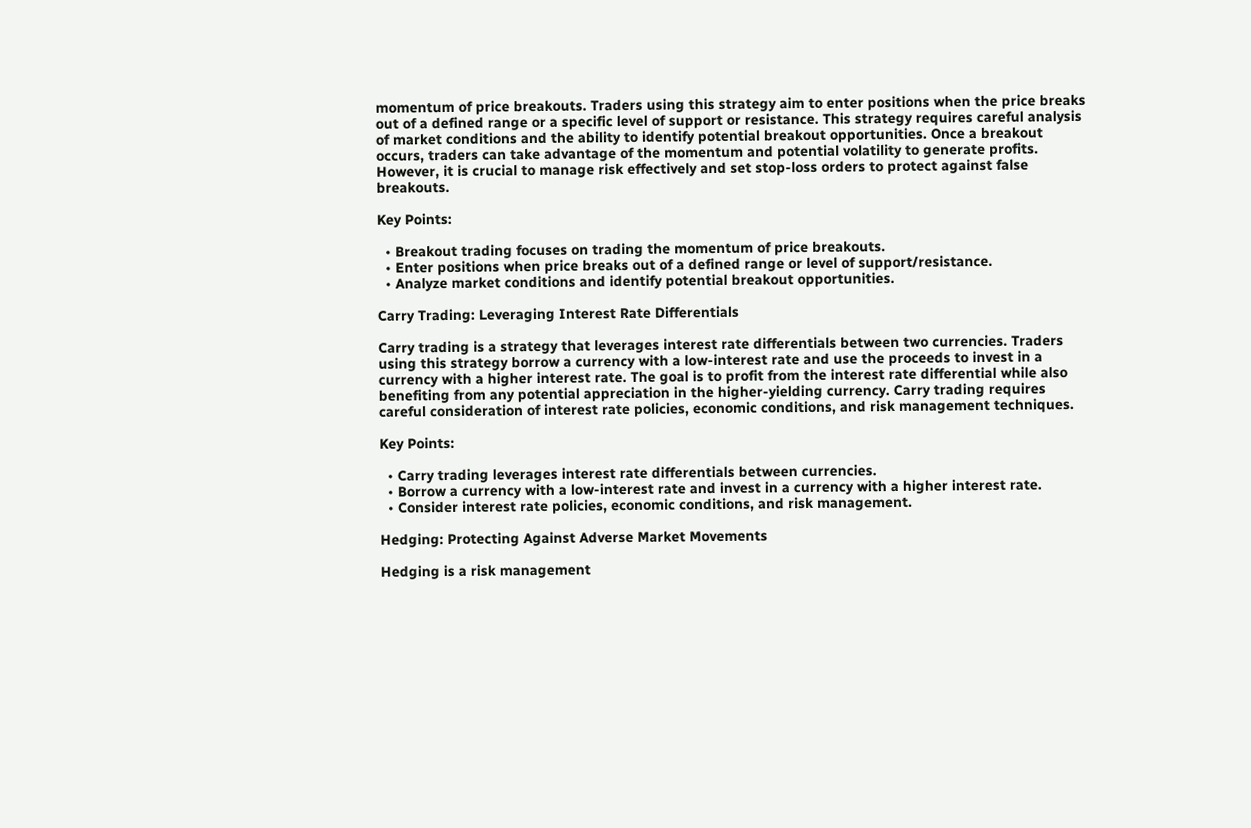momentum of price breakouts. Traders using this strategy aim to enter positions when the price breaks out of a defined range or a specific level of support or resistance. This strategy requires careful analysis of market conditions and the ability to identify potential breakout opportunities. Once a breakout occurs, traders can take advantage of the momentum and potential volatility to generate profits. However, it is crucial to manage risk effectively and set stop-loss orders to protect against false breakouts.

Key Points:

  • Breakout trading focuses on trading the momentum of price breakouts.
  • Enter positions when price breaks out of a defined range or level of support/resistance.
  • Analyze market conditions and identify potential breakout opportunities.

Carry Trading: Leveraging Interest Rate Differentials

Carry trading is a strategy that leverages interest rate differentials between two currencies. Traders using this strategy borrow a currency with a low-interest rate and use the proceeds to invest in a currency with a higher interest rate. The goal is to profit from the interest rate differential while also benefiting from any potential appreciation in the higher-yielding currency. Carry trading requires careful consideration of interest rate policies, economic conditions, and risk management techniques.

Key Points:

  • Carry trading leverages interest rate differentials between currencies.
  • Borrow a currency with a low-interest rate and invest in a currency with a higher interest rate.
  • Consider interest rate policies, economic conditions, and risk management.

Hedging: Protecting Against Adverse Market Movements

Hedging is a risk management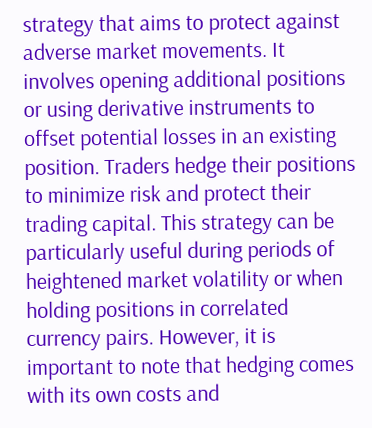strategy that aims to protect against adverse market movements. It involves opening additional positions or using derivative instruments to offset potential losses in an existing position. Traders hedge their positions to minimize risk and protect their trading capital. This strategy can be particularly useful during periods of heightened market volatility or when holding positions in correlated currency pairs. However, it is important to note that hedging comes with its own costs and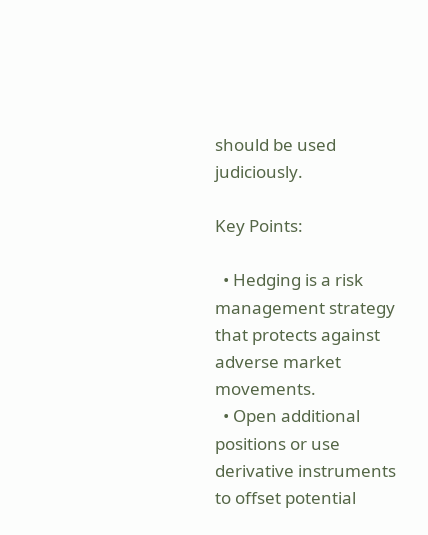should be used judiciously.

Key Points:

  • Hedging is a risk management strategy that protects against adverse market movements.
  • Open additional positions or use derivative instruments to offset potential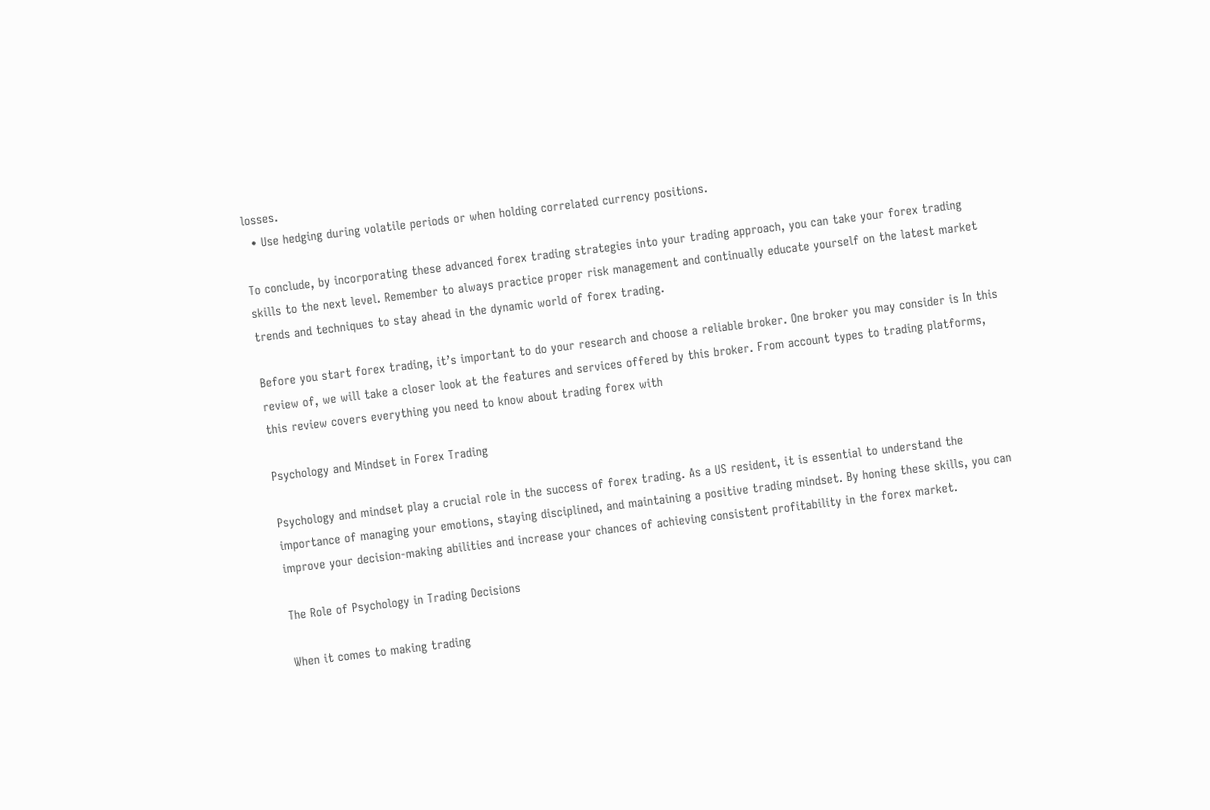losses.
  • Use hedging during volatile periods or when holding correlated currency positions.

To conclude, by incorporating these advanced forex trading strategies into your trading approach, you can take your forex trading skills to the next level. Remember to always practice proper risk management and continually educate yourself on the latest market trends and techniques to stay ahead in the dynamic world of forex trading.

Before you start forex trading, it’s important to do your research and choose a reliable broker. One broker you may consider is In this review of, we will take a closer look at the features and services offered by this broker. From account types to trading platforms, this review covers everything you need to know about trading forex with

Psychology and Mindset in Forex Trading

Psychology and mindset play a crucial role in the success of forex trading. As a US resident, it is essential to understand the importance of managing your emotions, staying disciplined, and maintaining a positive trading mindset. By honing these skills, you can improve your decision-making abilities and increase your chances of achieving consistent profitability in the forex market.

The Role of Psychology in Trading Decisions

When it comes to making trading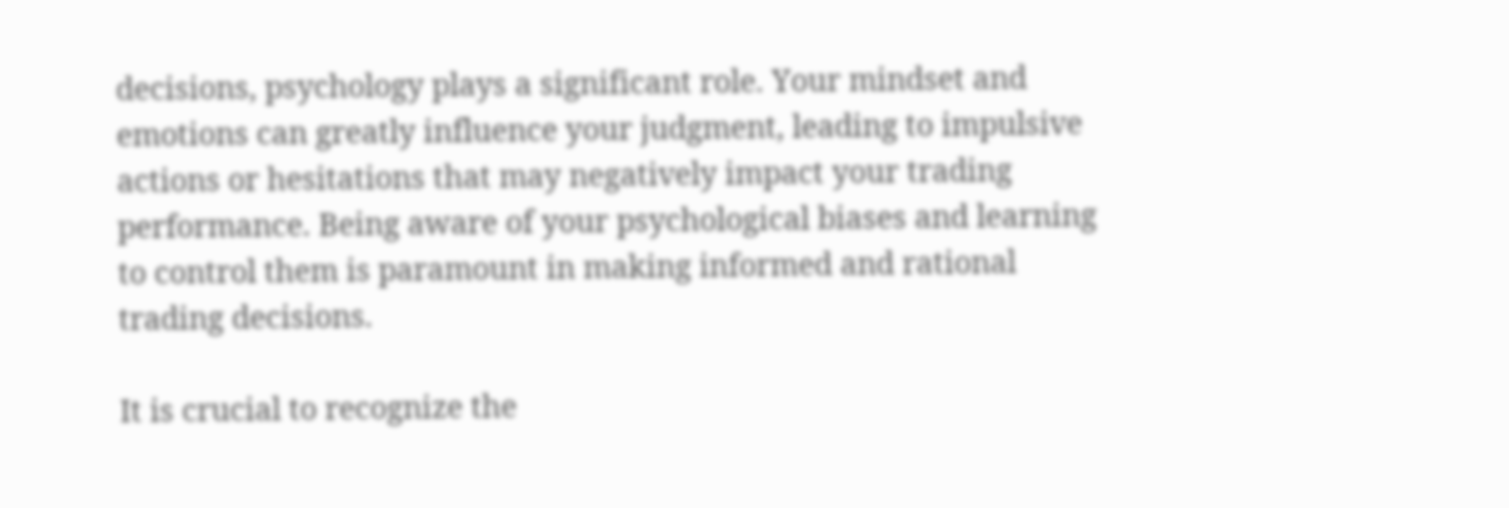decisions, psychology plays a significant role. Your mindset and emotions can greatly influence your judgment, leading to impulsive actions or hesitations that may negatively impact your trading performance. Being aware of your psychological biases and learning to control them is paramount in making informed and rational trading decisions.

It is crucial to recognize the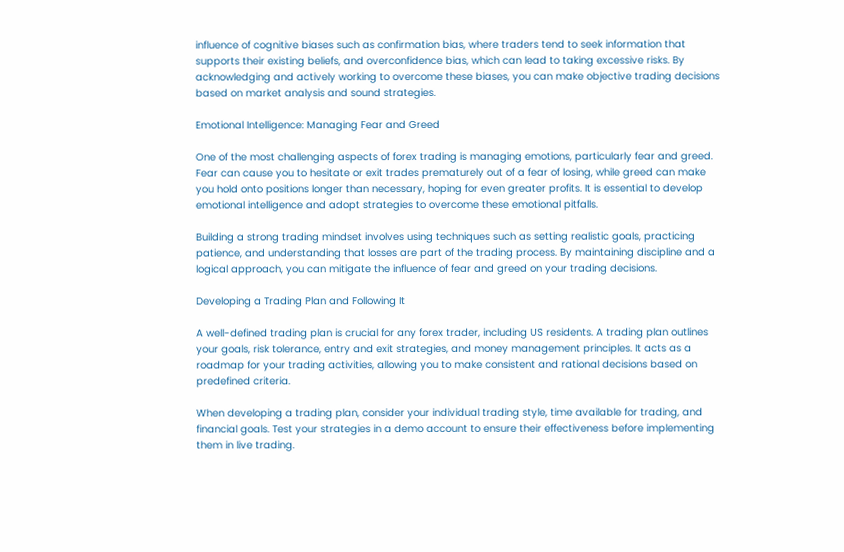influence of cognitive biases such as confirmation bias, where traders tend to seek information that supports their existing beliefs, and overconfidence bias, which can lead to taking excessive risks. By acknowledging and actively working to overcome these biases, you can make objective trading decisions based on market analysis and sound strategies.

Emotional Intelligence: Managing Fear and Greed

One of the most challenging aspects of forex trading is managing emotions, particularly fear and greed. Fear can cause you to hesitate or exit trades prematurely out of a fear of losing, while greed can make you hold onto positions longer than necessary, hoping for even greater profits. It is essential to develop emotional intelligence and adopt strategies to overcome these emotional pitfalls.

Building a strong trading mindset involves using techniques such as setting realistic goals, practicing patience, and understanding that losses are part of the trading process. By maintaining discipline and a logical approach, you can mitigate the influence of fear and greed on your trading decisions.

Developing a Trading Plan and Following It

A well-defined trading plan is crucial for any forex trader, including US residents. A trading plan outlines your goals, risk tolerance, entry and exit strategies, and money management principles. It acts as a roadmap for your trading activities, allowing you to make consistent and rational decisions based on predefined criteria.

When developing a trading plan, consider your individual trading style, time available for trading, and financial goals. Test your strategies in a demo account to ensure their effectiveness before implementing them in live trading.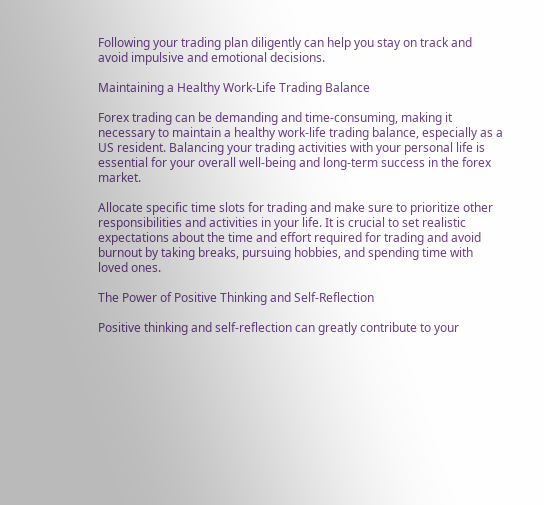Following your trading plan diligently can help you stay on track and avoid impulsive and emotional decisions.

Maintaining a Healthy Work-Life Trading Balance

Forex trading can be demanding and time-consuming, making it necessary to maintain a healthy work-life trading balance, especially as a US resident. Balancing your trading activities with your personal life is essential for your overall well-being and long-term success in the forex market.

Allocate specific time slots for trading and make sure to prioritize other responsibilities and activities in your life. It is crucial to set realistic expectations about the time and effort required for trading and avoid burnout by taking breaks, pursuing hobbies, and spending time with loved ones.

The Power of Positive Thinking and Self-Reflection

Positive thinking and self-reflection can greatly contribute to your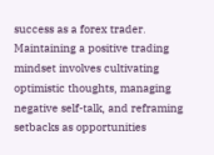success as a forex trader. Maintaining a positive trading mindset involves cultivating optimistic thoughts, managing negative self-talk, and reframing setbacks as opportunities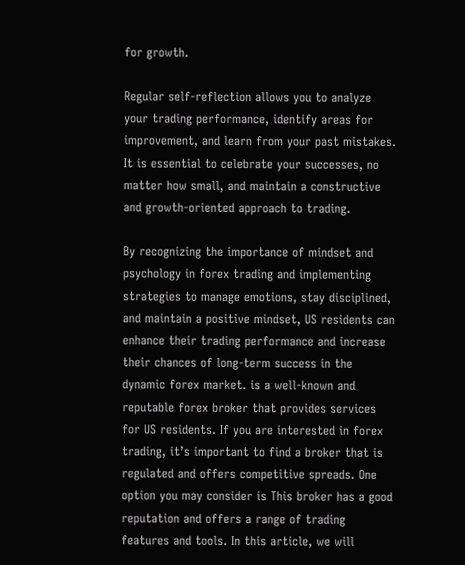for growth.

Regular self-reflection allows you to analyze your trading performance, identify areas for improvement, and learn from your past mistakes. It is essential to celebrate your successes, no matter how small, and maintain a constructive and growth-oriented approach to trading.

By recognizing the importance of mindset and psychology in forex trading and implementing strategies to manage emotions, stay disciplined, and maintain a positive mindset, US residents can enhance their trading performance and increase their chances of long-term success in the dynamic forex market. is a well-known and reputable forex broker that provides services for US residents. If you are interested in forex trading, it’s important to find a broker that is regulated and offers competitive spreads. One option you may consider is This broker has a good reputation and offers a range of trading features and tools. In this article, we will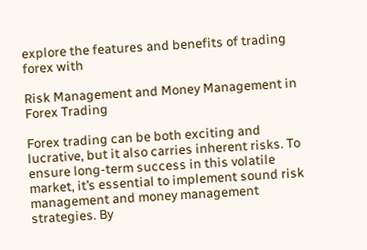explore the features and benefits of trading forex with

Risk Management and Money Management in Forex Trading

Forex trading can be both exciting and lucrative, but it also carries inherent risks. To ensure long-term success in this volatile market, it’s essential to implement sound risk management and money management strategies. By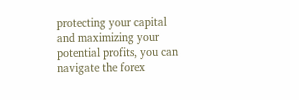protecting your capital and maximizing your potential profits, you can navigate the forex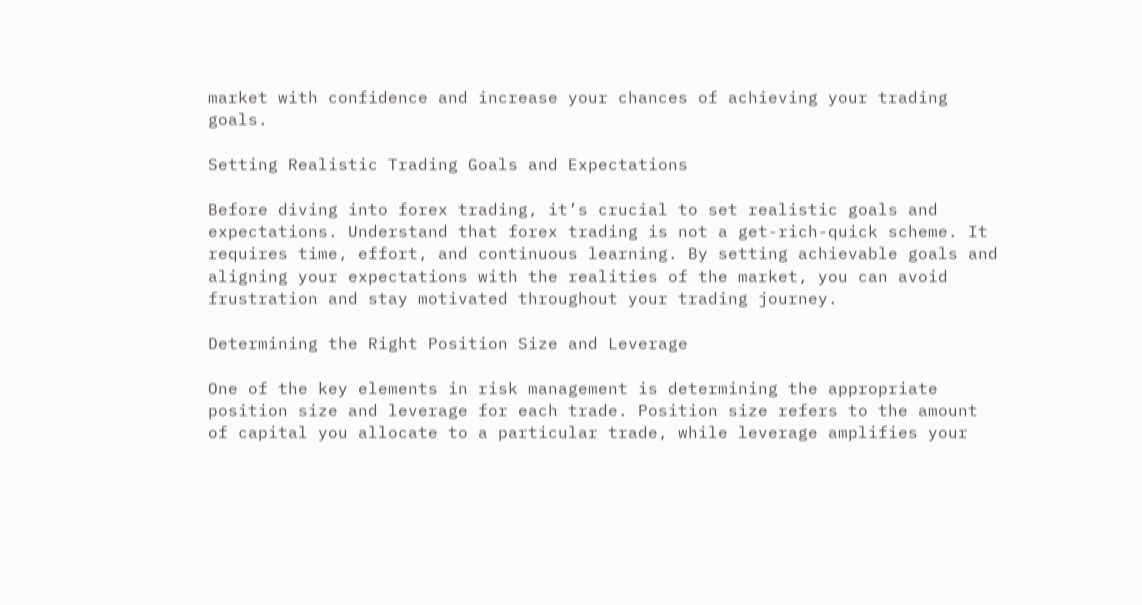market with confidence and increase your chances of achieving your trading goals.

Setting Realistic Trading Goals and Expectations

Before diving into forex trading, it’s crucial to set realistic goals and expectations. Understand that forex trading is not a get-rich-quick scheme. It requires time, effort, and continuous learning. By setting achievable goals and aligning your expectations with the realities of the market, you can avoid frustration and stay motivated throughout your trading journey.

Determining the Right Position Size and Leverage

One of the key elements in risk management is determining the appropriate position size and leverage for each trade. Position size refers to the amount of capital you allocate to a particular trade, while leverage amplifies your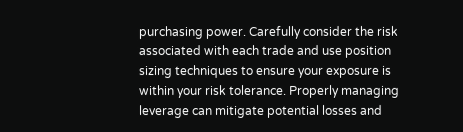purchasing power. Carefully consider the risk associated with each trade and use position sizing techniques to ensure your exposure is within your risk tolerance. Properly managing leverage can mitigate potential losses and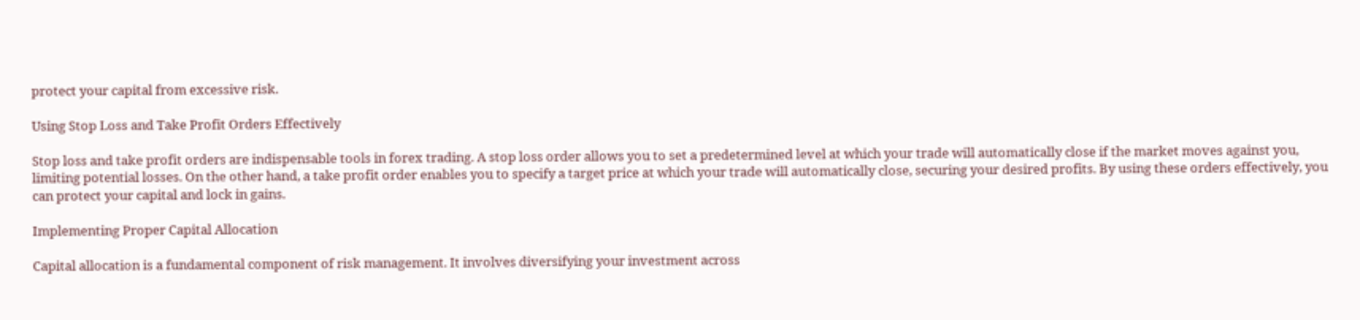protect your capital from excessive risk.

Using Stop Loss and Take Profit Orders Effectively

Stop loss and take profit orders are indispensable tools in forex trading. A stop loss order allows you to set a predetermined level at which your trade will automatically close if the market moves against you, limiting potential losses. On the other hand, a take profit order enables you to specify a target price at which your trade will automatically close, securing your desired profits. By using these orders effectively, you can protect your capital and lock in gains.

Implementing Proper Capital Allocation

Capital allocation is a fundamental component of risk management. It involves diversifying your investment across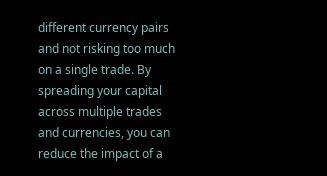different currency pairs and not risking too much on a single trade. By spreading your capital across multiple trades and currencies, you can reduce the impact of a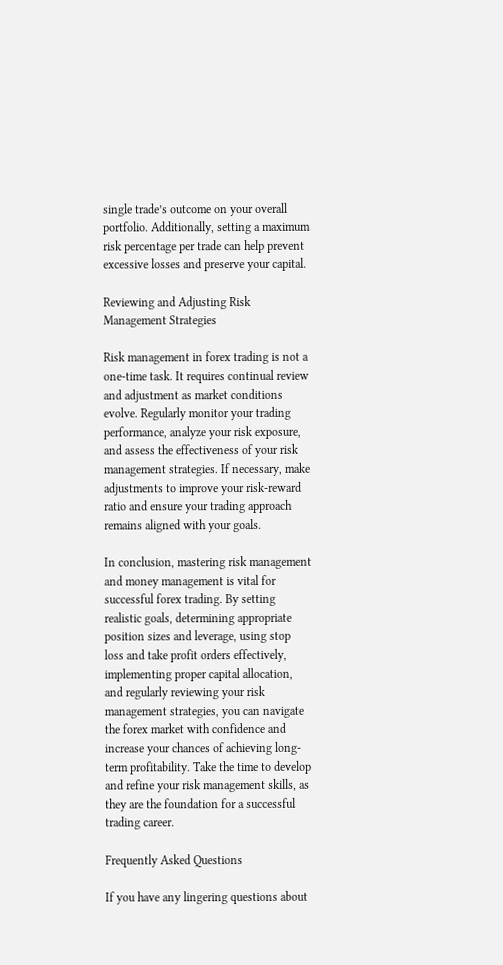single trade’s outcome on your overall portfolio. Additionally, setting a maximum risk percentage per trade can help prevent excessive losses and preserve your capital.

Reviewing and Adjusting Risk Management Strategies

Risk management in forex trading is not a one-time task. It requires continual review and adjustment as market conditions evolve. Regularly monitor your trading performance, analyze your risk exposure, and assess the effectiveness of your risk management strategies. If necessary, make adjustments to improve your risk-reward ratio and ensure your trading approach remains aligned with your goals.

In conclusion, mastering risk management and money management is vital for successful forex trading. By setting realistic goals, determining appropriate position sizes and leverage, using stop loss and take profit orders effectively, implementing proper capital allocation, and regularly reviewing your risk management strategies, you can navigate the forex market with confidence and increase your chances of achieving long-term profitability. Take the time to develop and refine your risk management skills, as they are the foundation for a successful trading career.

Frequently Asked Questions

If you have any lingering questions about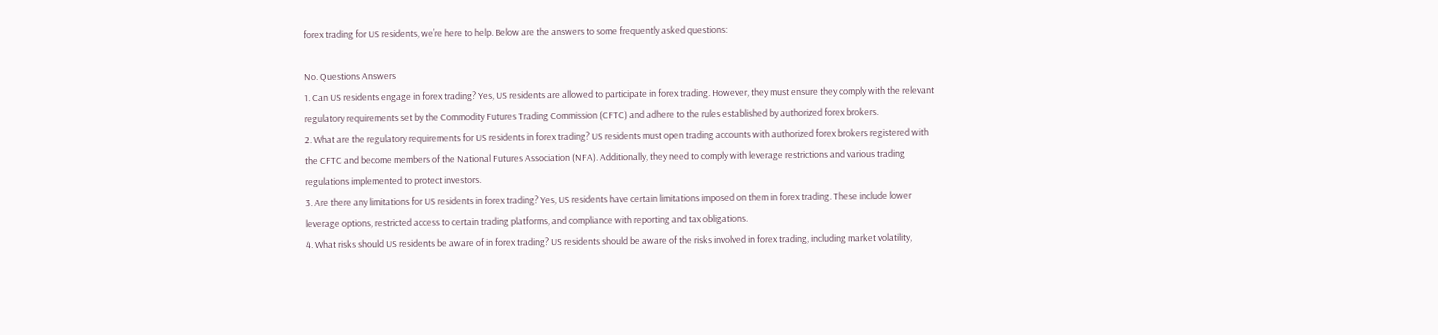forex trading for US residents, we’re here to help. Below are the answers to some frequently asked questions:

No. Questions Answers
1. Can US residents engage in forex trading? Yes, US residents are allowed to participate in forex trading. However, they must ensure they comply with the relevant regulatory requirements set by the Commodity Futures Trading Commission (CFTC) and adhere to the rules established by authorized forex brokers.
2. What are the regulatory requirements for US residents in forex trading? US residents must open trading accounts with authorized forex brokers registered with the CFTC and become members of the National Futures Association (NFA). Additionally, they need to comply with leverage restrictions and various trading regulations implemented to protect investors.
3. Are there any limitations for US residents in forex trading? Yes, US residents have certain limitations imposed on them in forex trading. These include lower leverage options, restricted access to certain trading platforms, and compliance with reporting and tax obligations.
4. What risks should US residents be aware of in forex trading? US residents should be aware of the risks involved in forex trading, including market volatility,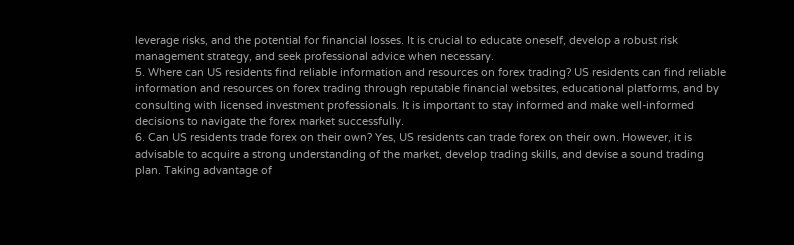leverage risks, and the potential for financial losses. It is crucial to educate oneself, develop a robust risk management strategy, and seek professional advice when necessary.
5. Where can US residents find reliable information and resources on forex trading? US residents can find reliable information and resources on forex trading through reputable financial websites, educational platforms, and by consulting with licensed investment professionals. It is important to stay informed and make well-informed decisions to navigate the forex market successfully.
6. Can US residents trade forex on their own? Yes, US residents can trade forex on their own. However, it is advisable to acquire a strong understanding of the market, develop trading skills, and devise a sound trading plan. Taking advantage of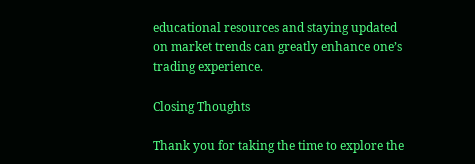educational resources and staying updated on market trends can greatly enhance one’s trading experience.

Closing Thoughts

Thank you for taking the time to explore the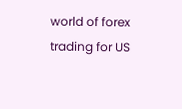world of forex trading for US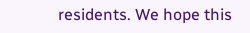residents. We hope this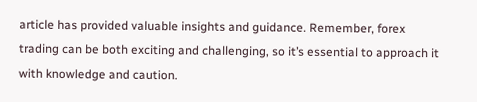article has provided valuable insights and guidance. Remember, forex trading can be both exciting and challenging, so it’s essential to approach it with knowledge and caution.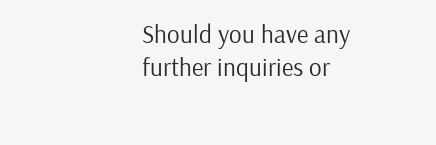Should you have any further inquiries or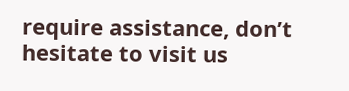require assistance, don’t hesitate to visit us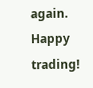again. Happy trading!